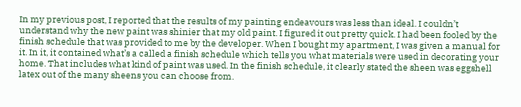In my previous post, I reported that the results of my painting endeavours was less than ideal. I couldn’t understand why the new paint was shinier that my old paint. I figured it out pretty quick. I had been fooled by the finish schedule that was provided to me by the developer. When I bought my apartment, I was given a manual for it. In it, it contained what’s a called a finish schedule which tells you what materials were used in decorating your home. That includes what kind of paint was used. In the finish schedule, it clearly stated the sheen was eggshell latex out of the many sheens you can choose from.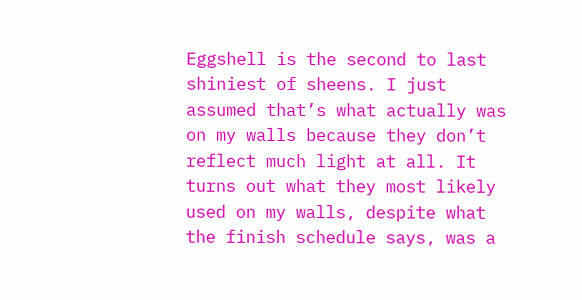Eggshell is the second to last shiniest of sheens. I just assumed that’s what actually was on my walls because they don’t reflect much light at all. It turns out what they most likely used on my walls, despite what the finish schedule says, was a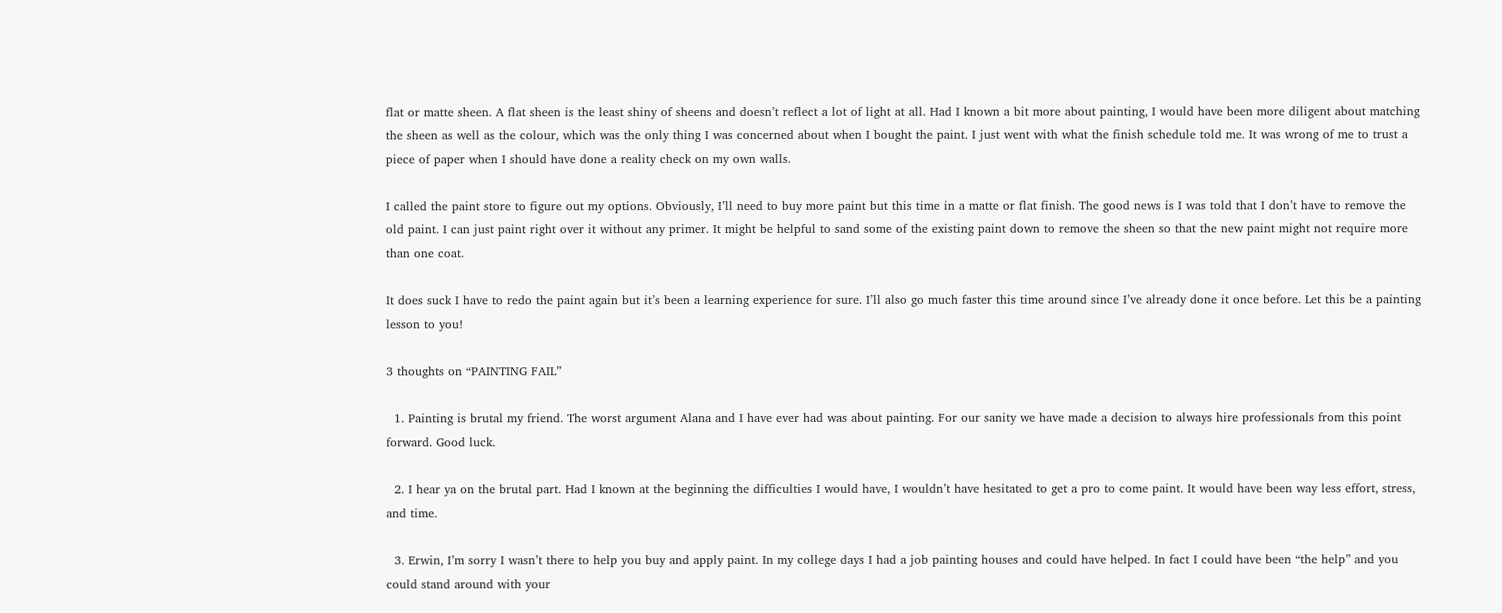flat or matte sheen. A flat sheen is the least shiny of sheens and doesn’t reflect a lot of light at all. Had I known a bit more about painting, I would have been more diligent about matching the sheen as well as the colour, which was the only thing I was concerned about when I bought the paint. I just went with what the finish schedule told me. It was wrong of me to trust a piece of paper when I should have done a reality check on my own walls.

I called the paint store to figure out my options. Obviously, I’ll need to buy more paint but this time in a matte or flat finish. The good news is I was told that I don’t have to remove the old paint. I can just paint right over it without any primer. It might be helpful to sand some of the existing paint down to remove the sheen so that the new paint might not require more than one coat.

It does suck I have to redo the paint again but it’s been a learning experience for sure. I’ll also go much faster this time around since I’ve already done it once before. Let this be a painting lesson to you!

3 thoughts on “PAINTING FAIL”

  1. Painting is brutal my friend. The worst argument Alana and I have ever had was about painting. For our sanity we have made a decision to always hire professionals from this point forward. Good luck.

  2. I hear ya on the brutal part. Had I known at the beginning the difficulties I would have, I wouldn’t have hesitated to get a pro to come paint. It would have been way less effort, stress, and time.

  3. Erwin, I’m sorry I wasn’t there to help you buy and apply paint. In my college days I had a job painting houses and could have helped. In fact I could have been “the help” and you could stand around with your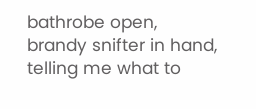bathrobe open, brandy snifter in hand, telling me what to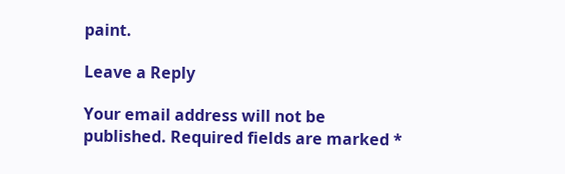paint.

Leave a Reply

Your email address will not be published. Required fields are marked *